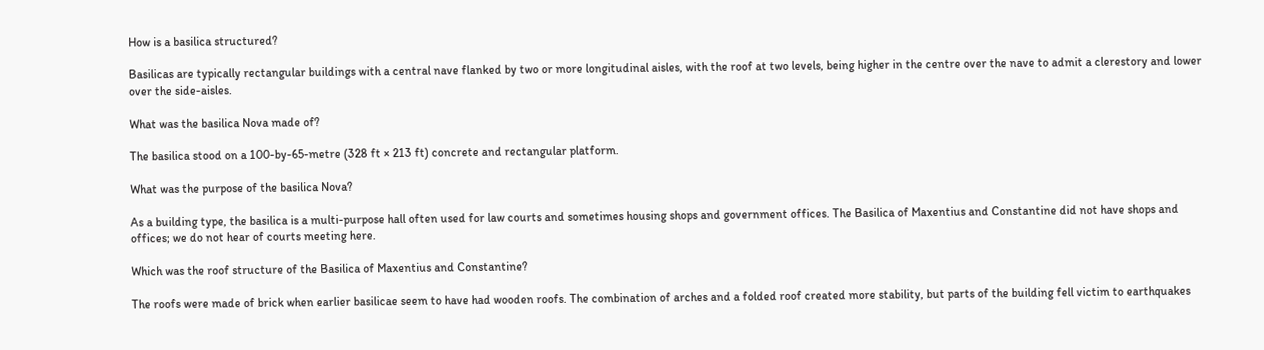How is a basilica structured?

Basilicas are typically rectangular buildings with a central nave flanked by two or more longitudinal aisles, with the roof at two levels, being higher in the centre over the nave to admit a clerestory and lower over the side-aisles.

What was the basilica Nova made of?

The basilica stood on a 100-by-65-metre (328 ft × 213 ft) concrete and rectangular platform.

What was the purpose of the basilica Nova?

As a building type, the basilica is a multi-purpose hall often used for law courts and sometimes housing shops and government offices. The Basilica of Maxentius and Constantine did not have shops and offices; we do not hear of courts meeting here.

Which was the roof structure of the Basilica of Maxentius and Constantine?

The roofs were made of brick when earlier basilicae seem to have had wooden roofs. The combination of arches and a folded roof created more stability, but parts of the building fell victim to earthquakes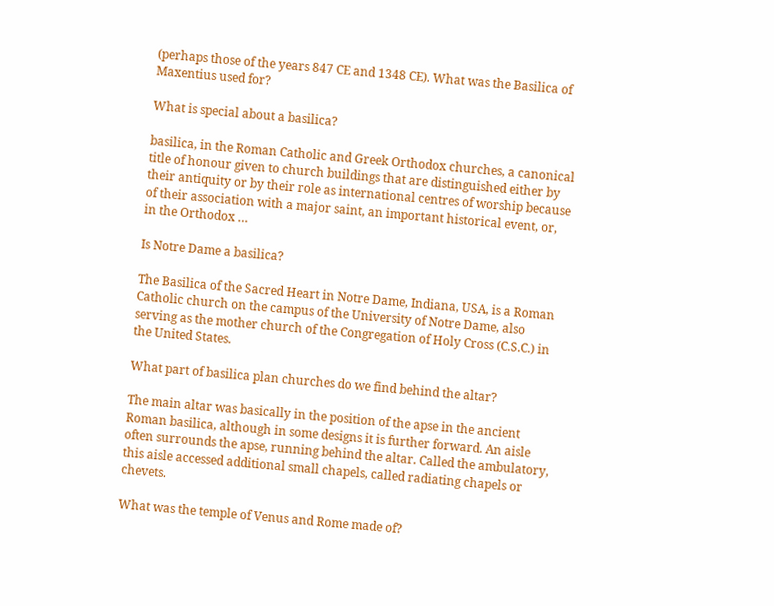(perhaps those of the years 847 CE and 1348 CE). What was the Basilica of Maxentius used for?

What is special about a basilica?

basilica, in the Roman Catholic and Greek Orthodox churches, a canonical title of honour given to church buildings that are distinguished either by their antiquity or by their role as international centres of worship because of their association with a major saint, an important historical event, or, in the Orthodox …

Is Notre Dame a basilica?

The Basilica of the Sacred Heart in Notre Dame, Indiana, USA, is a Roman Catholic church on the campus of the University of Notre Dame, also serving as the mother church of the Congregation of Holy Cross (C.S.C.) in the United States.

What part of basilica plan churches do we find behind the altar?

The main altar was basically in the position of the apse in the ancient Roman basilica, although in some designs it is further forward. An aisle often surrounds the apse, running behind the altar. Called the ambulatory, this aisle accessed additional small chapels, called radiating chapels or chevets.

What was the temple of Venus and Rome made of?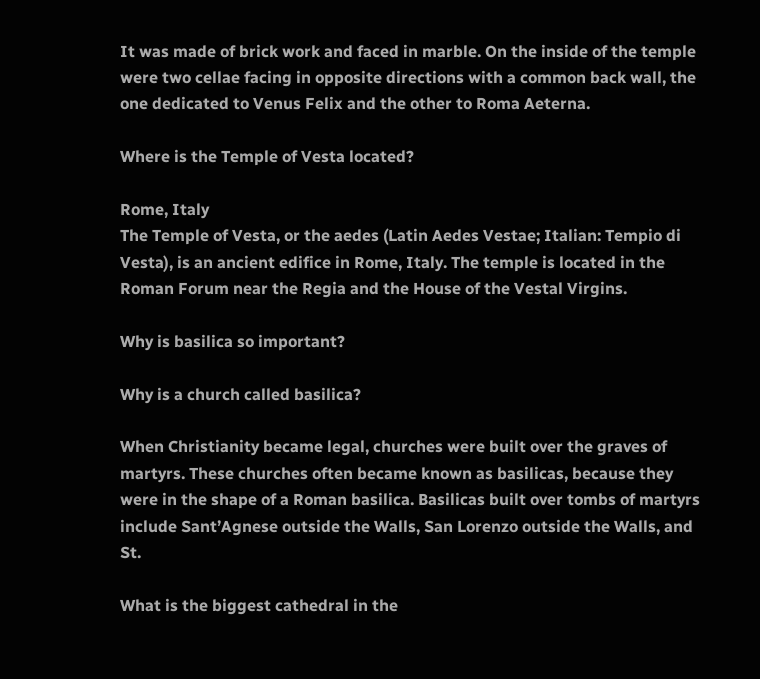It was made of brick work and faced in marble. On the inside of the temple were two cellae facing in opposite directions with a common back wall, the one dedicated to Venus Felix and the other to Roma Aeterna.

Where is the Temple of Vesta located?

Rome, Italy
The Temple of Vesta, or the aedes (Latin Aedes Vestae; Italian: Tempio di Vesta), is an ancient edifice in Rome, Italy. The temple is located in the Roman Forum near the Regia and the House of the Vestal Virgins.

Why is basilica so important?

Why is a church called basilica?

When Christianity became legal, churches were built over the graves of martyrs. These churches often became known as basilicas, because they were in the shape of a Roman basilica. Basilicas built over tombs of martyrs include Sant’Agnese outside the Walls, San Lorenzo outside the Walls, and St.

What is the biggest cathedral in the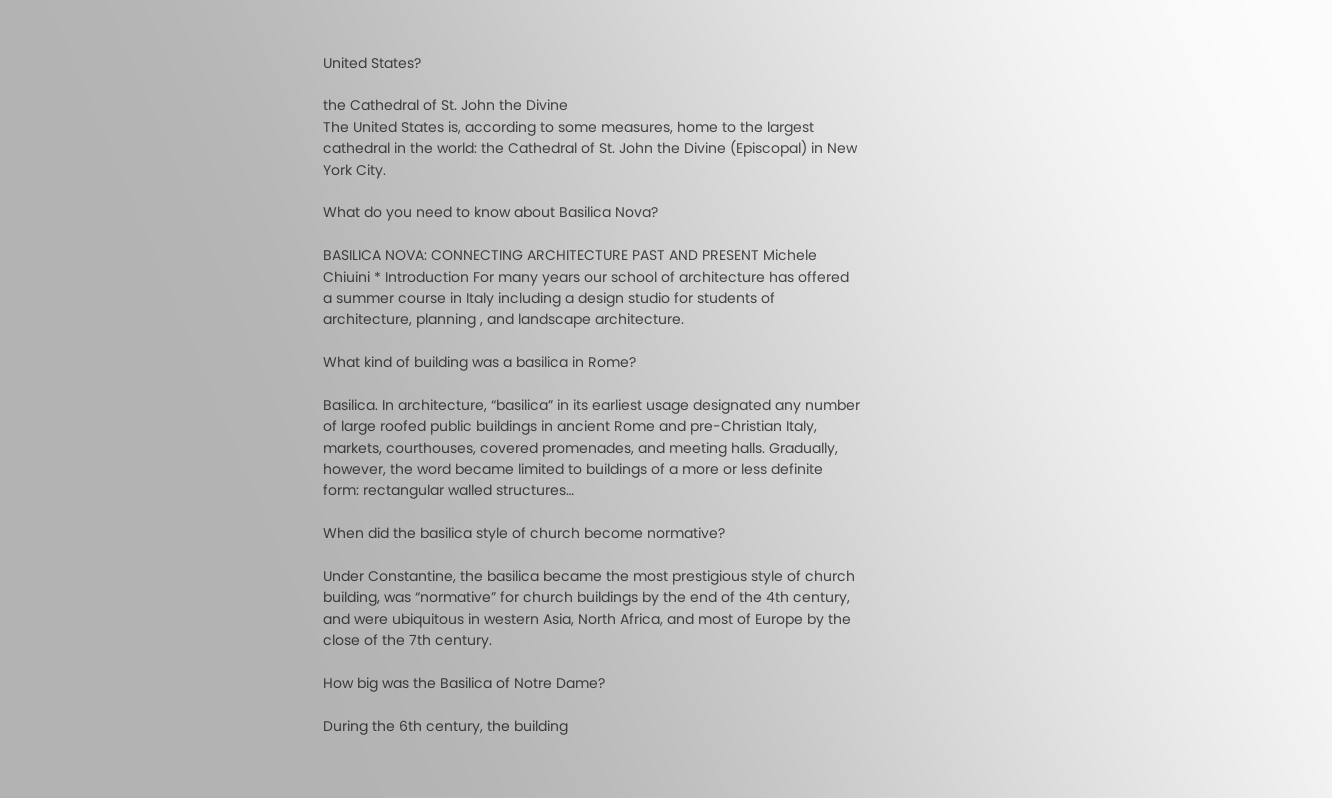United States?

the Cathedral of St. John the Divine
The United States is, according to some measures, home to the largest cathedral in the world: the Cathedral of St. John the Divine (Episcopal) in New York City.

What do you need to know about Basilica Nova?

BASILICA NOVA: CONNECTING ARCHITECTURE PAST AND PRESENT Michele Chiuini * Introduction For many years our school of architecture has offered a summer course in Italy including a design studio for students of architecture, planning , and landscape architecture.

What kind of building was a basilica in Rome?

Basilica. In architecture, “basilica” in its earliest usage designated any number of large roofed public buildings in ancient Rome and pre-Christian Italy, markets, courthouses, covered promenades, and meeting halls. Gradually, however, the word became limited to buildings of a more or less definite form: rectangular walled structures…

When did the basilica style of church become normative?

Under Constantine, the basilica became the most prestigious style of church building, was “normative” for church buildings by the end of the 4th century, and were ubiquitous in western Asia, North Africa, and most of Europe by the close of the 7th century.

How big was the Basilica of Notre Dame?

During the 6th century, the building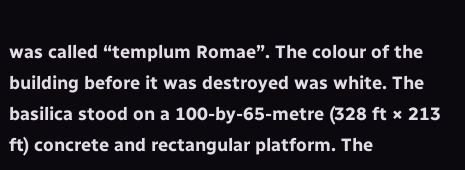was called “templum Romae”. The colour of the building before it was destroyed was white. The basilica stood on a 100-by-65-metre (328 ft × 213 ft) concrete and rectangular platform. The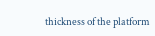thickness of the platform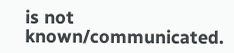is not known/communicated.